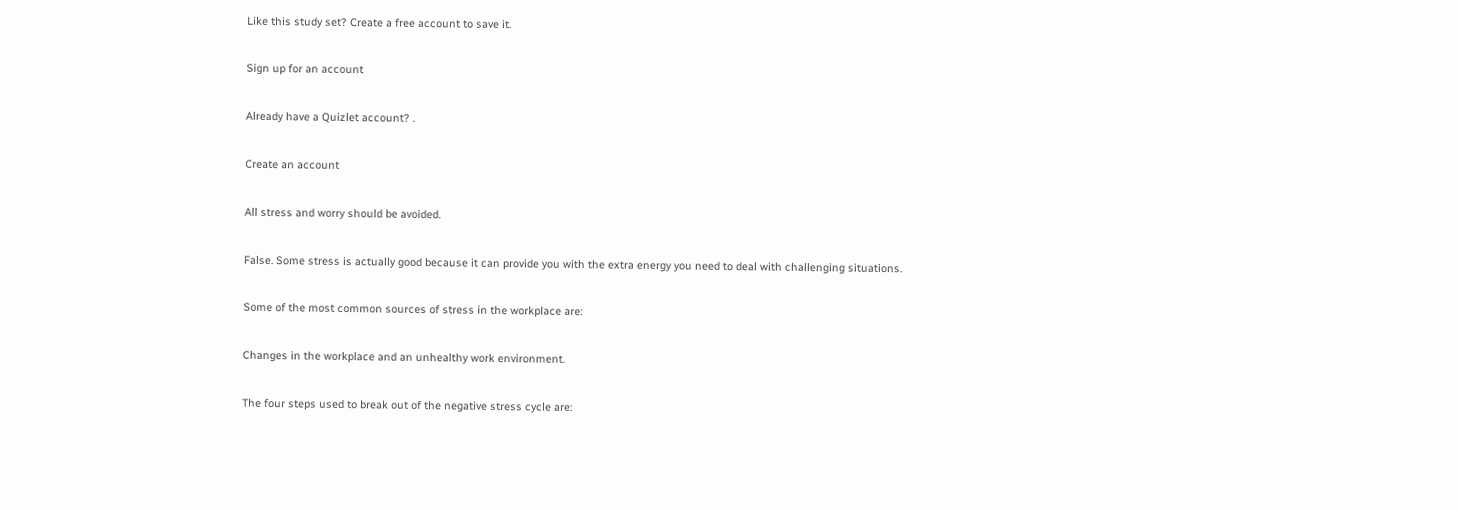Like this study set? Create a free account to save it.

Sign up for an account

Already have a Quizlet account? .

Create an account

All stress and worry should be avoided.

False. Some stress is actually good because it can provide you with the extra energy you need to deal with challenging situations.

Some of the most common sources of stress in the workplace are:

Changes in the workplace and an unhealthy work environment.

The four steps used to break out of the negative stress cycle are: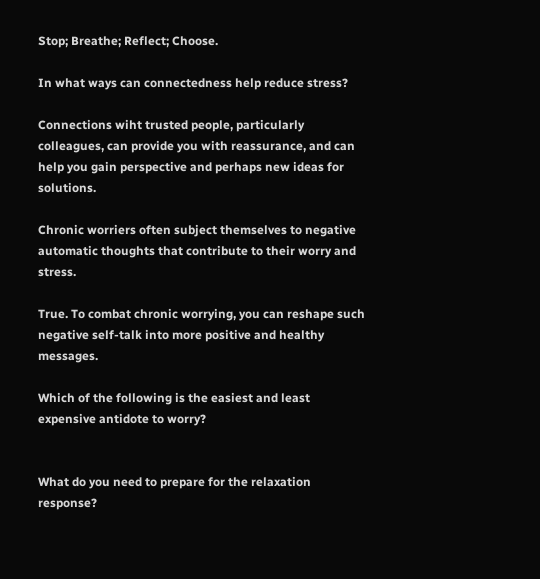Stop; Breathe; Reflect; Choose.

In what ways can connectedness help reduce stress?

Connections wiht trusted people, particularly colleagues, can provide you with reassurance, and can help you gain perspective and perhaps new ideas for solutions.

Chronic worriers often subject themselves to negative automatic thoughts that contribute to their worry and stress.

True. To combat chronic worrying, you can reshape such negative self-talk into more positive and healthy messages.

Which of the following is the easiest and least expensive antidote to worry?


What do you need to prepare for the relaxation response?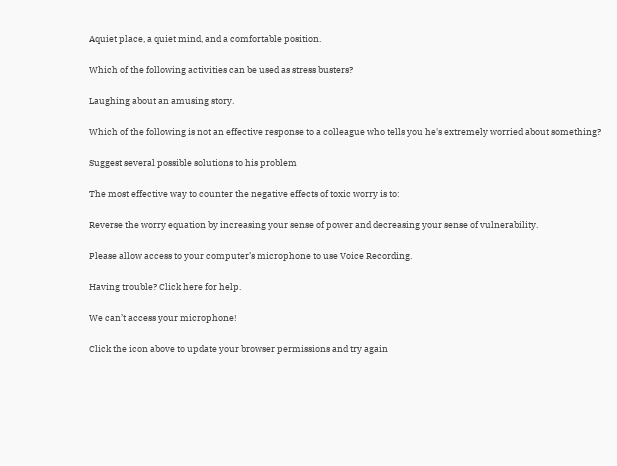Aquiet place, a quiet mind, and a comfortable position.

Which of the following activities can be used as stress busters?

Laughing about an amusing story.

Which of the following is not an effective response to a colleague who tells you he's extremely worried about something?

Suggest several possible solutions to his problem

The most effective way to counter the negative effects of toxic worry is to:

Reverse the worry equation by increasing your sense of power and decreasing your sense of vulnerability.

Please allow access to your computer’s microphone to use Voice Recording.

Having trouble? Click here for help.

We can’t access your microphone!

Click the icon above to update your browser permissions and try again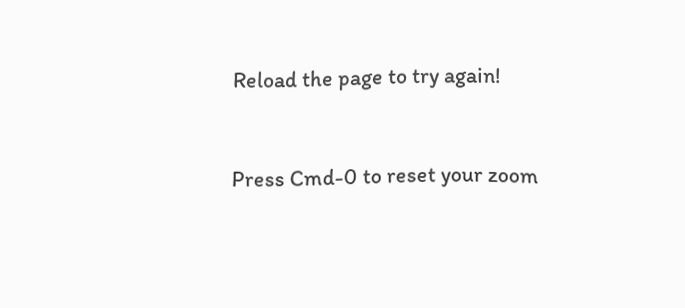Reload the page to try again!


Press Cmd-0 to reset your zoom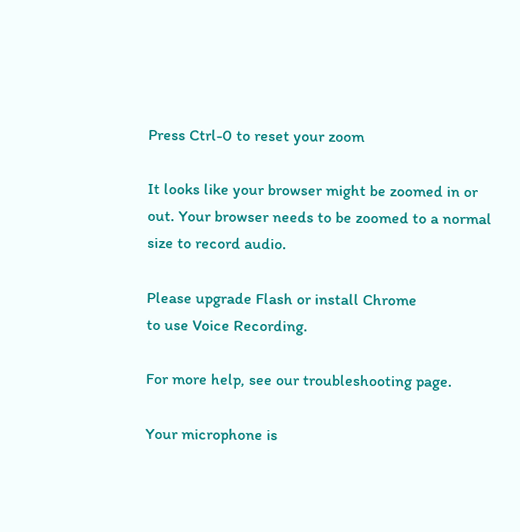Press Ctrl-0 to reset your zoom

It looks like your browser might be zoomed in or out. Your browser needs to be zoomed to a normal size to record audio.

Please upgrade Flash or install Chrome
to use Voice Recording.

For more help, see our troubleshooting page.

Your microphone is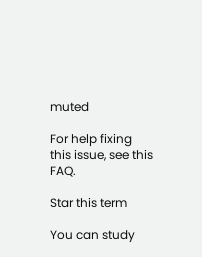muted

For help fixing this issue, see this FAQ.

Star this term

You can study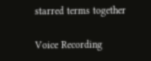starred terms together

Voice Recording